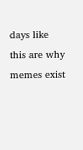days like this are why memes exist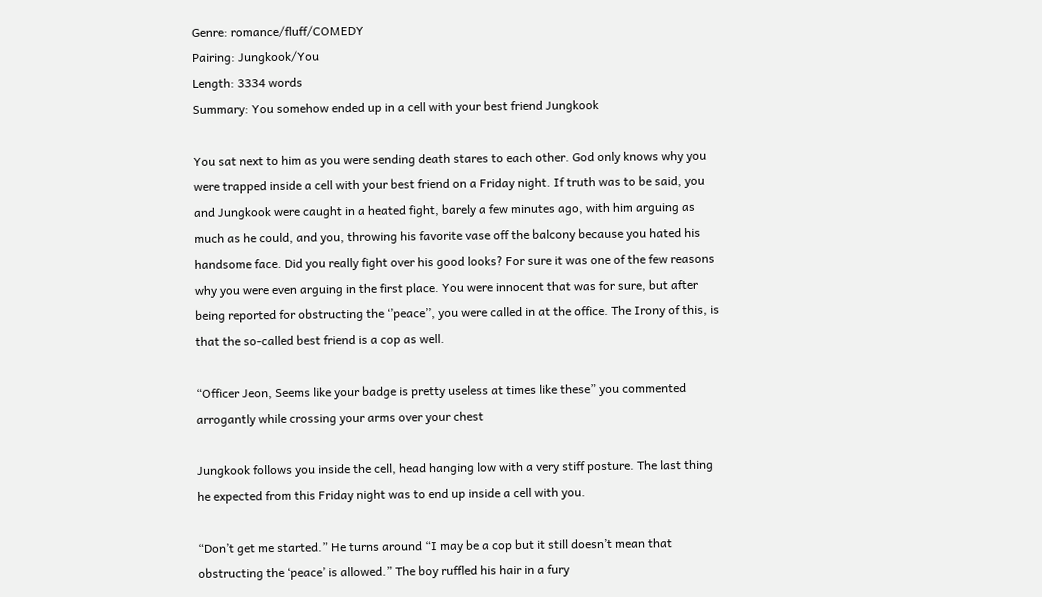Genre: romance/fluff/COMEDY
Pairing: Jungkook/You
Length: 3334 words
Summary: You somehow ended up in a cell with your best friend Jungkook

You sat next to him as you were sending death stares to each other. God only knows why you were trapped inside a cell with your best friend on a Friday night. If truth was to be said, you and Jungkook were caught in a heated fight, barely a few minutes ago, with him arguing as much as he could, and you, throwing his favorite vase off the balcony because you hated his handsome face. Did you really fight over his good looks? For sure it was one of the few reasons why you were even arguing in the first place. You were innocent that was for sure, but after being reported for obstructing the ‘’peace’’, you were called in at the office. The Irony of this, is that the so-called best friend is a cop as well.

“Officer Jeon, Seems like your badge is pretty useless at times like these” you commented arrogantly while crossing your arms over your chest

Jungkook follows you inside the cell, head hanging low with a very stiff posture. The last thing he expected from this Friday night was to end up inside a cell with you.

“Don’t get me started.” He turns around “I may be a cop but it still doesn’t mean that obstructing the ‘peace’ is allowed.” The boy ruffled his hair in a fury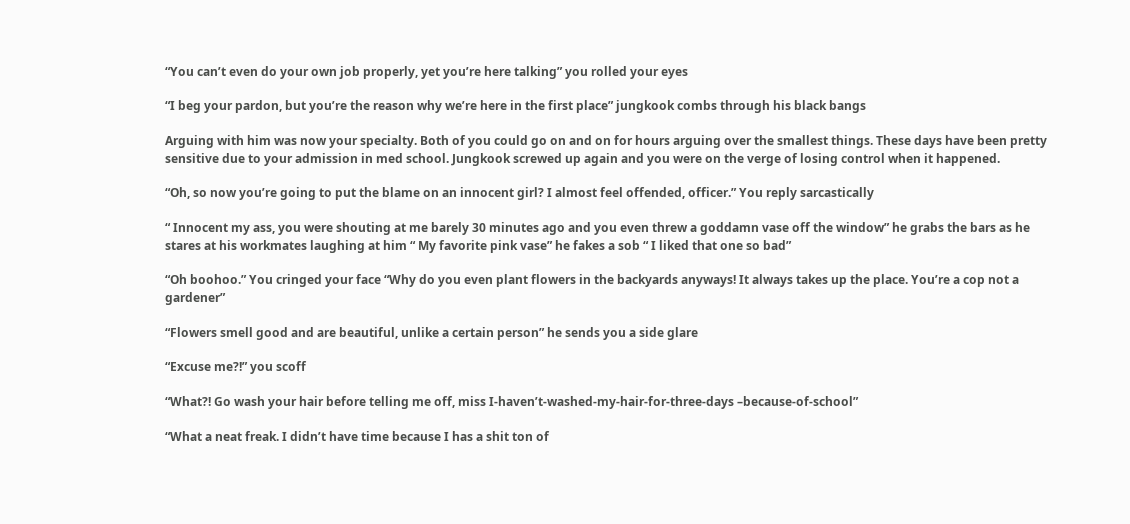“You can’t even do your own job properly, yet you’re here talking” you rolled your eyes

“I beg your pardon, but you’re the reason why we’re here in the first place” jungkook combs through his black bangs

Arguing with him was now your specialty. Both of you could go on and on for hours arguing over the smallest things. These days have been pretty sensitive due to your admission in med school. Jungkook screwed up again and you were on the verge of losing control when it happened.

“Oh, so now you’re going to put the blame on an innocent girl? I almost feel offended, officer.” You reply sarcastically

“ Innocent my ass, you were shouting at me barely 30 minutes ago and you even threw a goddamn vase off the window” he grabs the bars as he stares at his workmates laughing at him “ My favorite pink vase” he fakes a sob “ I liked that one so bad”

“Oh boohoo.” You cringed your face “Why do you even plant flowers in the backyards anyways! It always takes up the place. You’re a cop not a gardener”

“Flowers smell good and are beautiful, unlike a certain person” he sends you a side glare

“Excuse me?!” you scoff

“What?! Go wash your hair before telling me off, miss I-haven’t-washed-my-hair-for-three-days –because-of-school”

“What a neat freak. I didn’t have time because I has a shit ton of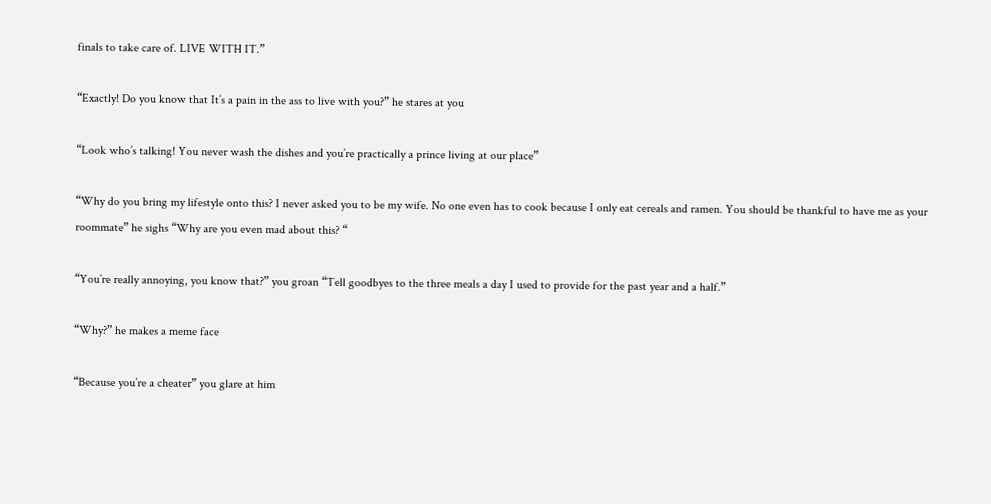finals to take care of. LIVE WITH IT.”

“Exactly! Do you know that It’s a pain in the ass to live with you?” he stares at you

“Look who’s talking! You never wash the dishes and you’re practically a prince living at our place”

“Why do you bring my lifestyle onto this? I never asked you to be my wife. No one even has to cook because I only eat cereals and ramen. You should be thankful to have me as your roommate” he sighs “Why are you even mad about this? “

“You’re really annoying, you know that?” you groan “Tell goodbyes to the three meals a day I used to provide for the past year and a half.”

“Why?” he makes a meme face

“Because you’re a cheater” you glare at him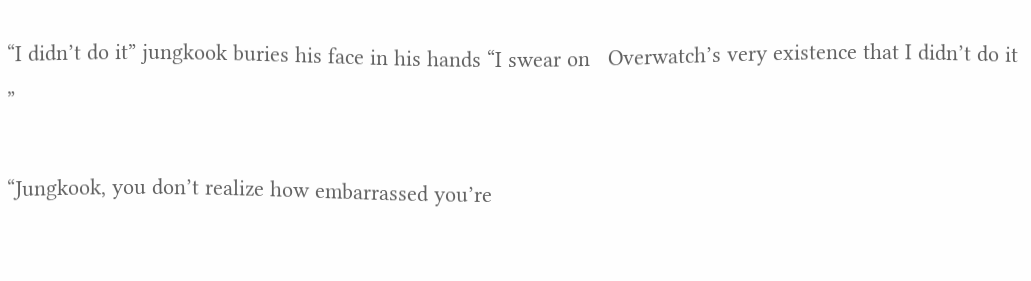“I didn’t do it” jungkook buries his face in his hands “I swear on   Overwatch’s very existence that I didn’t do it ”

“Jungkook, you don’t realize how embarrassed you’re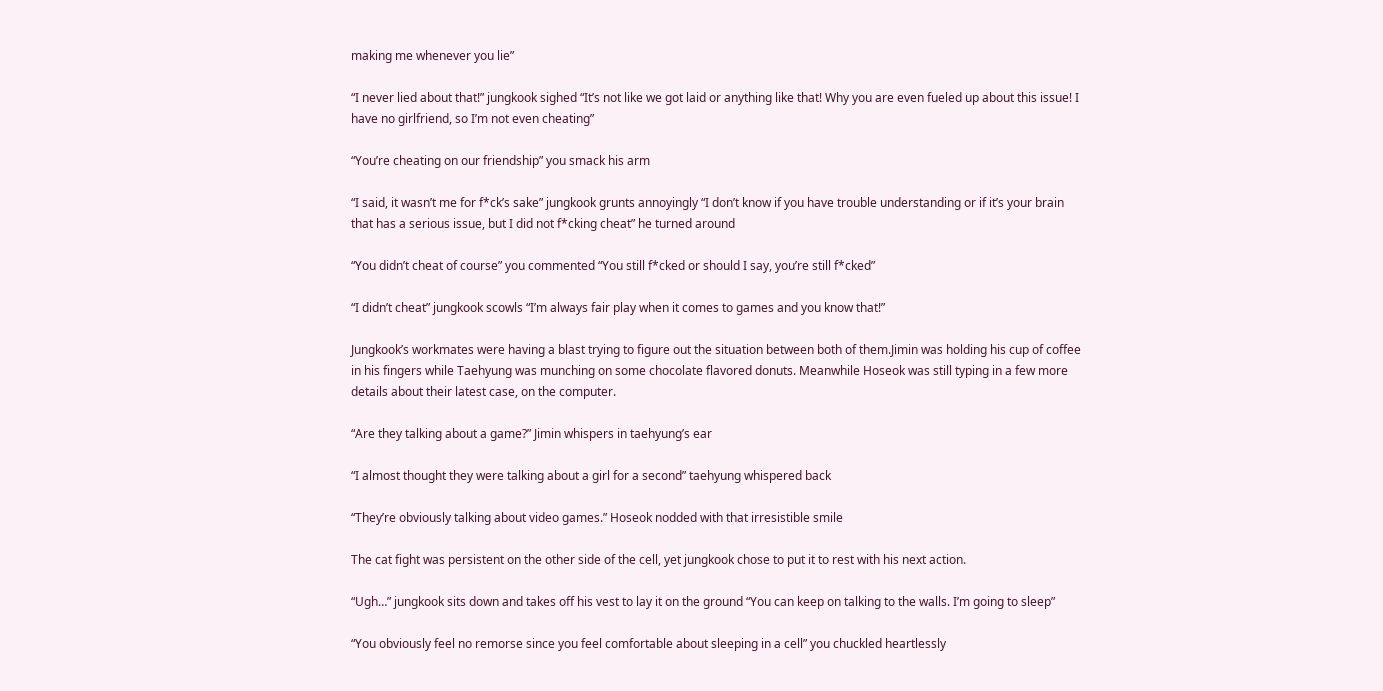making me whenever you lie”

“I never lied about that!” jungkook sighed “It’s not like we got laid or anything like that! Why you are even fueled up about this issue! I have no girlfriend, so I’m not even cheating”

“You’re cheating on our friendship” you smack his arm

“I said, it wasn’t me for f*ck’s sake” jungkook grunts annoyingly “I don’t know if you have trouble understanding or if it’s your brain that has a serious issue, but I did not f*cking cheat” he turned around

“You didn’t cheat of course” you commented “You still f*cked or should I say, you’re still f*cked”

“I didn’t cheat” jungkook scowls “I’m always fair play when it comes to games and you know that!”

Jungkook’s workmates were having a blast trying to figure out the situation between both of them.Jimin was holding his cup of coffee in his fingers while Taehyung was munching on some chocolate flavored donuts. Meanwhile Hoseok was still typing in a few more details about their latest case, on the computer.

“Are they talking about a game?” Jimin whispers in taehyung’s ear

“I almost thought they were talking about a girl for a second” taehyung whispered back

“They’re obviously talking about video games.” Hoseok nodded with that irresistible smile

The cat fight was persistent on the other side of the cell, yet jungkook chose to put it to rest with his next action.

“Ugh…” jungkook sits down and takes off his vest to lay it on the ground “You can keep on talking to the walls. I’m going to sleep”

“You obviously feel no remorse since you feel comfortable about sleeping in a cell” you chuckled heartlessly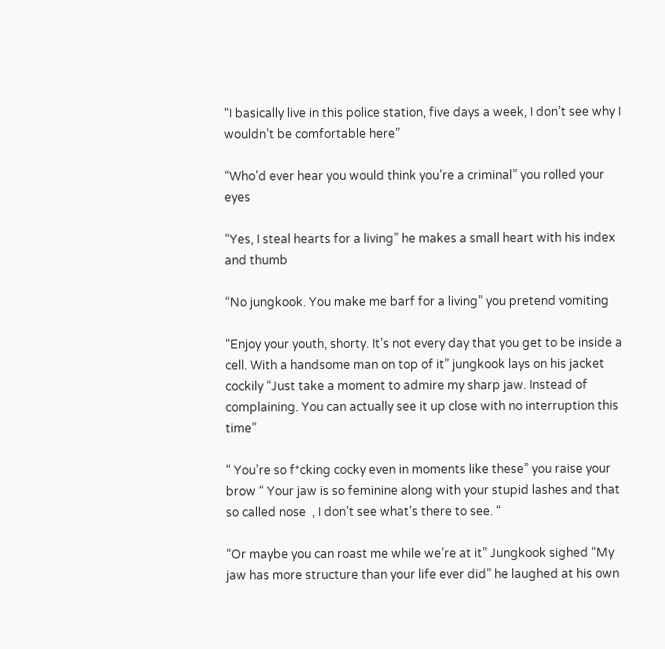“I basically live in this police station, five days a week, I don’t see why I wouldn’t be comfortable here”

“Who’d ever hear you would think you’re a criminal” you rolled your eyes

“Yes, I steal hearts for a living” he makes a small heart with his index and thumb

“No jungkook. You make me barf for a living” you pretend vomiting

“Enjoy your youth, shorty. It’s not every day that you get to be inside a cell. With a handsome man on top of it” jungkook lays on his jacket cockily “Just take a moment to admire my sharp jaw. Instead of complaining. You can actually see it up close with no interruption this time”

“ You’re so f*cking cocky even in moments like these” you raise your brow “ Your jaw is so feminine along with your stupid lashes and that so called nose  , I don’t see what’s there to see. “

“Or maybe you can roast me while we’re at it” Jungkook sighed “My jaw has more structure than your life ever did” he laughed at his own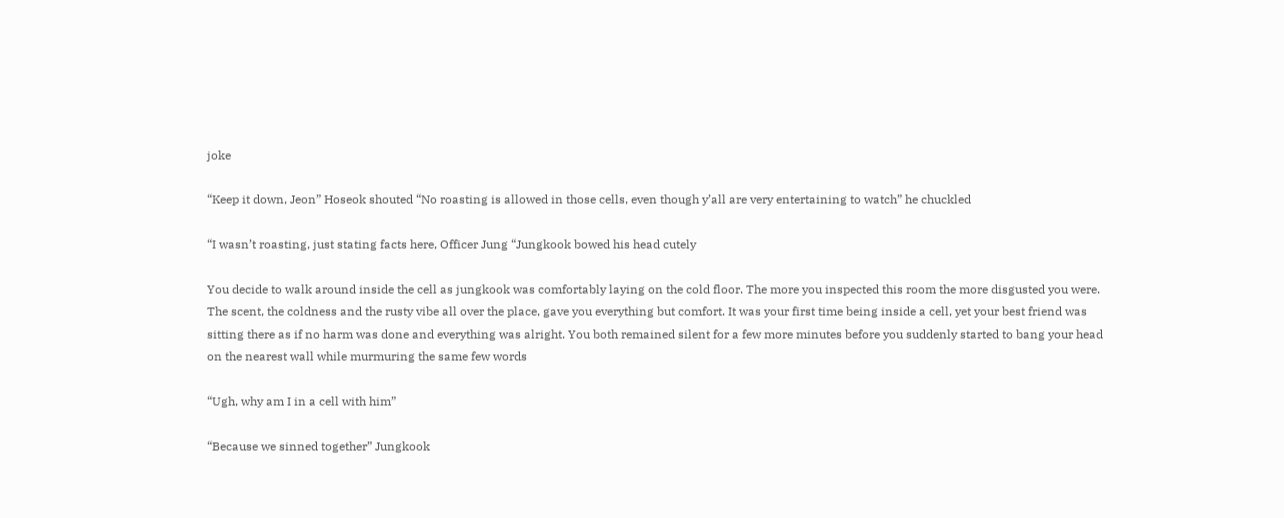joke

“Keep it down, Jeon” Hoseok shouted “No roasting is allowed in those cells, even though y’all are very entertaining to watch” he chuckled

“I wasn’t roasting, just stating facts here, Officer Jung “Jungkook bowed his head cutely

You decide to walk around inside the cell as jungkook was comfortably laying on the cold floor. The more you inspected this room the more disgusted you were. The scent, the coldness and the rusty vibe all over the place, gave you everything but comfort. It was your first time being inside a cell, yet your best friend was sitting there as if no harm was done and everything was alright. You both remained silent for a few more minutes before you suddenly started to bang your head on the nearest wall while murmuring the same few words

“Ugh, why am I in a cell with him”

“Because we sinned together” Jungkook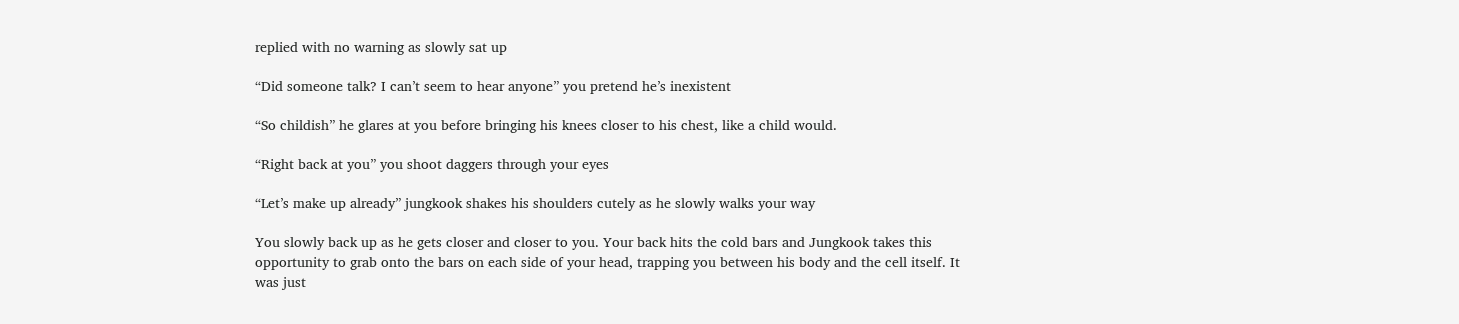replied with no warning as slowly sat up

“Did someone talk? I can’t seem to hear anyone” you pretend he’s inexistent

“So childish” he glares at you before bringing his knees closer to his chest, like a child would.

“Right back at you” you shoot daggers through your eyes

“Let’s make up already” jungkook shakes his shoulders cutely as he slowly walks your way

You slowly back up as he gets closer and closer to you. Your back hits the cold bars and Jungkook takes this opportunity to grab onto the bars on each side of your head, trapping you between his body and the cell itself. It was just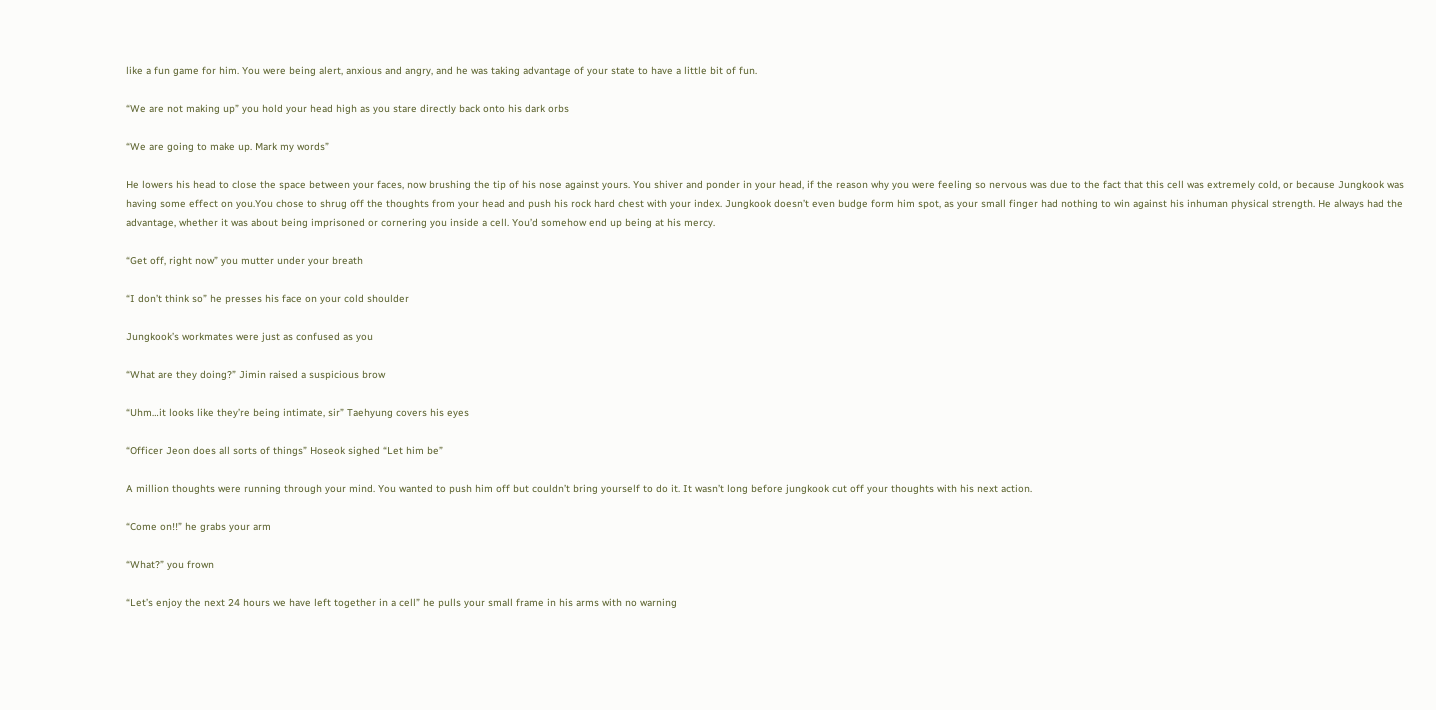like a fun game for him. You were being alert, anxious and angry, and he was taking advantage of your state to have a little bit of fun.

“We are not making up” you hold your head high as you stare directly back onto his dark orbs

“We are going to make up. Mark my words”

He lowers his head to close the space between your faces, now brushing the tip of his nose against yours. You shiver and ponder in your head, if the reason why you were feeling so nervous was due to the fact that this cell was extremely cold, or because Jungkook was having some effect on you.You chose to shrug off the thoughts from your head and push his rock hard chest with your index. Jungkook doesn’t even budge form him spot, as your small finger had nothing to win against his inhuman physical strength. He always had the advantage, whether it was about being imprisoned or cornering you inside a cell. You’d somehow end up being at his mercy.

“Get off, right now” you mutter under your breath

“I don’t think so” he presses his face on your cold shoulder

Jungkook’s workmates were just as confused as you

“What are they doing?” Jimin raised a suspicious brow

“Uhm…it looks like they’re being intimate, sir” Taehyung covers his eyes

“Officer Jeon does all sorts of things” Hoseok sighed “Let him be”

A million thoughts were running through your mind. You wanted to push him off but couldn’t bring yourself to do it. It wasn’t long before jungkook cut off your thoughts with his next action.

“Come on!!” he grabs your arm

“What?” you frown

“Let’s enjoy the next 24 hours we have left together in a cell” he pulls your small frame in his arms with no warning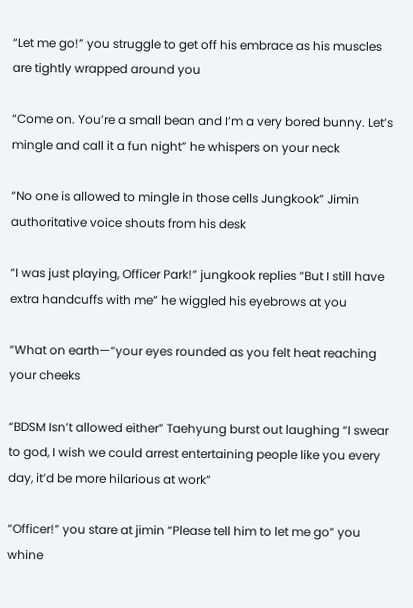“Let me go!” you struggle to get off his embrace as his muscles are tightly wrapped around you

“Come on. You’re a small bean and I’m a very bored bunny. Let’s mingle and call it a fun night” he whispers on your neck

“No one is allowed to mingle in those cells Jungkook” Jimin authoritative voice shouts from his desk

“I was just playing, Officer Park!” jungkook replies “But I still have extra handcuffs with me” he wiggled his eyebrows at you

“What on earth—“your eyes rounded as you felt heat reaching your cheeks

“BDSM Isn’t allowed either” Taehyung burst out laughing “I swear to god, I wish we could arrest entertaining people like you every day, it’d be more hilarious at work”

“Officer!” you stare at jimin “Please tell him to let me go” you whine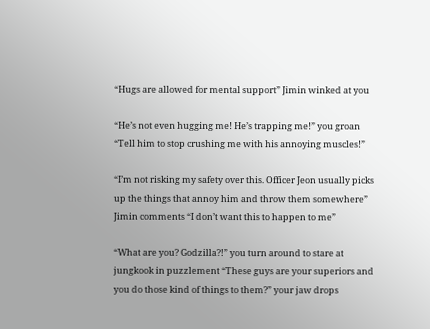“Hugs are allowed for mental support” Jimin winked at you

“He’s not even hugging me! He’s trapping me!” you groan “Tell him to stop crushing me with his annoying muscles!”

“I’m not risking my safety over this. Officer Jeon usually picks up the things that annoy him and throw them somewhere” Jimin comments “I don’t want this to happen to me”

“What are you? Godzilla?!” you turn around to stare at jungkook in puzzlement “These guys are your superiors and you do those kind of things to them?” your jaw drops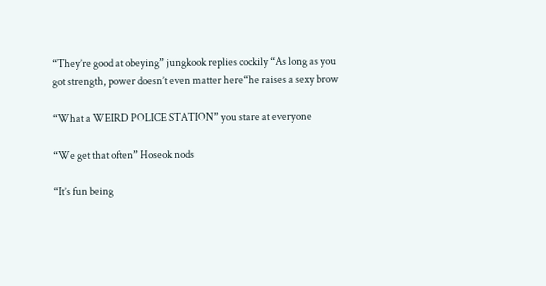“They’re good at obeying” jungkook replies cockily “As long as you got strength, power doesn’t even matter here“he raises a sexy brow

“What a WEIRD POLICE STATION” you stare at everyone

“We get that often” Hoseok nods

“It’s fun being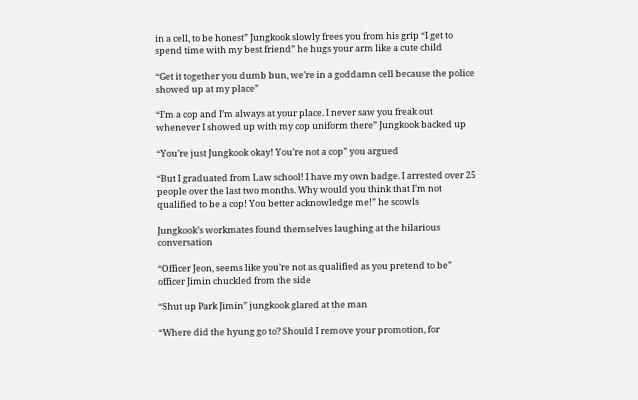in a cell, to be honest” Jungkook slowly frees you from his grip “I get to spend time with my best friend” he hugs your arm like a cute child

“Get it together you dumb bun, we’re in a goddamn cell because the police showed up at my place”

“I’m a cop and I’m always at your place. I never saw you freak out whenever I showed up with my cop uniform there” Jungkook backed up

“You’re just Jungkook okay! You’re not a cop” you argued

“But I graduated from Law school! I have my own badge. I arrested over 25 people over the last two months. Why would you think that I’m not qualified to be a cop! You better acknowledge me!” he scowls

Jungkook’s workmates found themselves laughing at the hilarious conversation

“Officer Jeon, seems like you’re not as qualified as you pretend to be” officer Jimin chuckled from the side

“Shut up Park Jimin” jungkook glared at the man

“Where did the hyung go to? Should I remove your promotion, for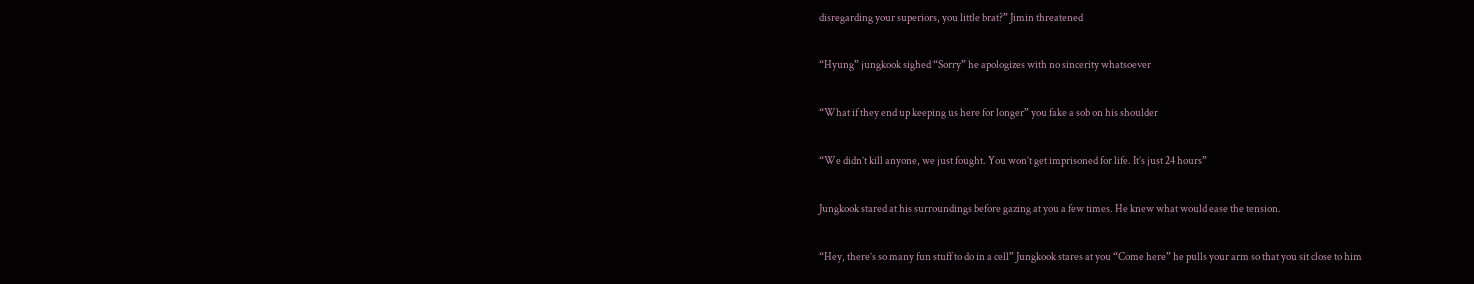disregarding your superiors, you little brat?” Jimin threatened

“Hyung” jungkook sighed “Sorry” he apologizes with no sincerity whatsoever

“What if they end up keeping us here for longer” you fake a sob on his shoulder

“We didn’t kill anyone, we just fought. You won’t get imprisoned for life. It’s just 24 hours”

Jungkook stared at his surroundings before gazing at you a few times. He knew what would ease the tension.

“Hey, there’s so many fun stuff to do in a cell” Jungkook stares at you “Come here” he pulls your arm so that you sit close to him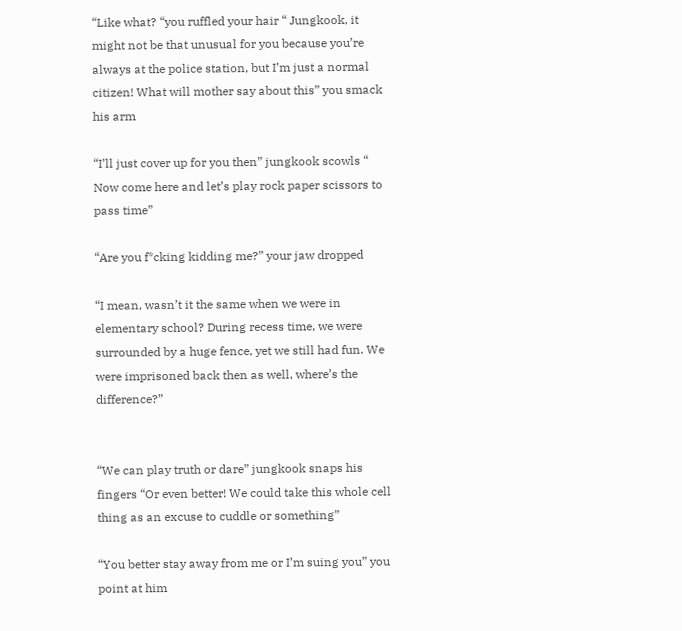“Like what? “you ruffled your hair “ Jungkook, it might not be that unusual for you because you’re always at the police station, but I’m just a normal citizen! What will mother say about this” you smack his arm

“I’ll just cover up for you then” jungkook scowls “ Now come here and let’s play rock paper scissors to pass time”

“Are you f*cking kidding me?” your jaw dropped

“I mean, wasn’t it the same when we were in elementary school? During recess time, we were surrounded by a huge fence, yet we still had fun. We were imprisoned back then as well, where’s the difference?”


“We can play truth or dare” jungkook snaps his fingers “Or even better! We could take this whole cell thing as an excuse to cuddle or something”

“You better stay away from me or I’m suing you” you point at him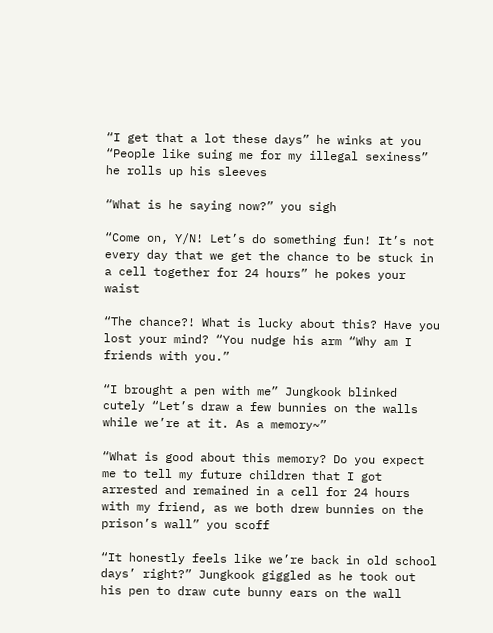“I get that a lot these days” he winks at you “People like suing me for my illegal sexiness” he rolls up his sleeves

“What is he saying now?” you sigh

“Come on, Y/N! Let’s do something fun! It’s not every day that we get the chance to be stuck in a cell together for 24 hours” he pokes your waist

“The chance?! What is lucky about this? Have you lost your mind? “You nudge his arm “Why am I friends with you.”

“I brought a pen with me” Jungkook blinked cutely “Let’s draw a few bunnies on the walls while we’re at it. As a memory~”

“What is good about this memory? Do you expect me to tell my future children that I got arrested and remained in a cell for 24 hours with my friend, as we both drew bunnies on the prison’s wall” you scoff

“It honestly feels like we’re back in old school days’ right?” Jungkook giggled as he took out his pen to draw cute bunny ears on the wall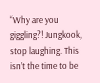“Why are you giggling?! Jungkook, stop laughing. This isn’t the time to be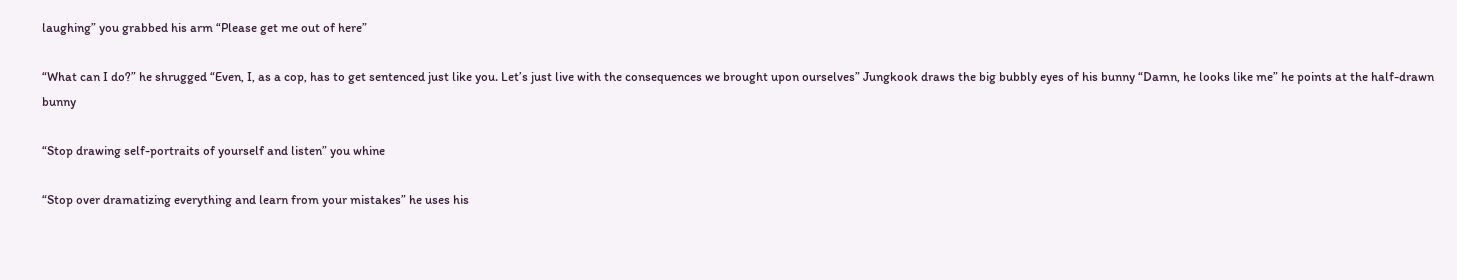laughing” you grabbed his arm “Please get me out of here”

“What can I do?” he shrugged “Even, I, as a cop, has to get sentenced just like you. Let’s just live with the consequences we brought upon ourselves” Jungkook draws the big bubbly eyes of his bunny “Damn, he looks like me” he points at the half-drawn bunny

“Stop drawing self-portraits of yourself and listen” you whine

“Stop over dramatizing everything and learn from your mistakes” he uses his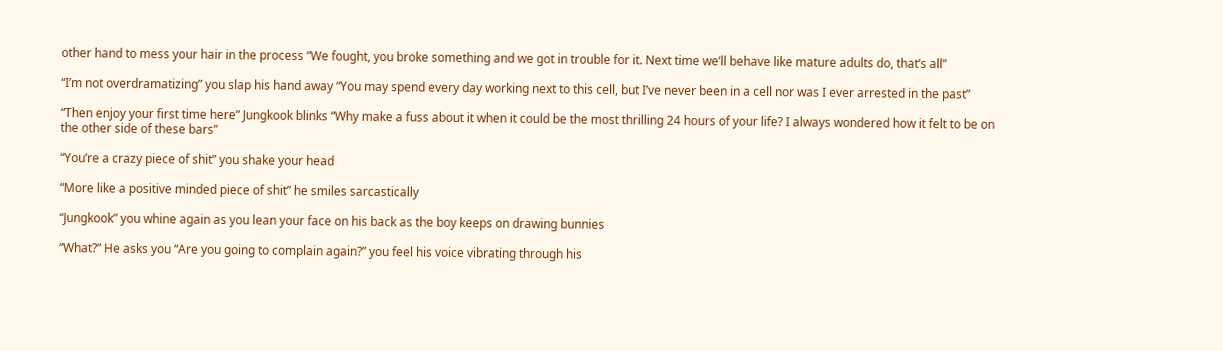other hand to mess your hair in the process “We fought, you broke something and we got in trouble for it. Next time we’ll behave like mature adults do, that’s all”

“I’m not overdramatizing” you slap his hand away “You may spend every day working next to this cell, but I’ve never been in a cell nor was I ever arrested in the past”

“Then enjoy your first time here” Jungkook blinks “Why make a fuss about it when it could be the most thrilling 24 hours of your life? I always wondered how it felt to be on the other side of these bars”

“You’re a crazy piece of shit” you shake your head

“More like a positive minded piece of shit” he smiles sarcastically

“Jungkook” you whine again as you lean your face on his back as the boy keeps on drawing bunnies

“What?” He asks you “Are you going to complain again?” you feel his voice vibrating through his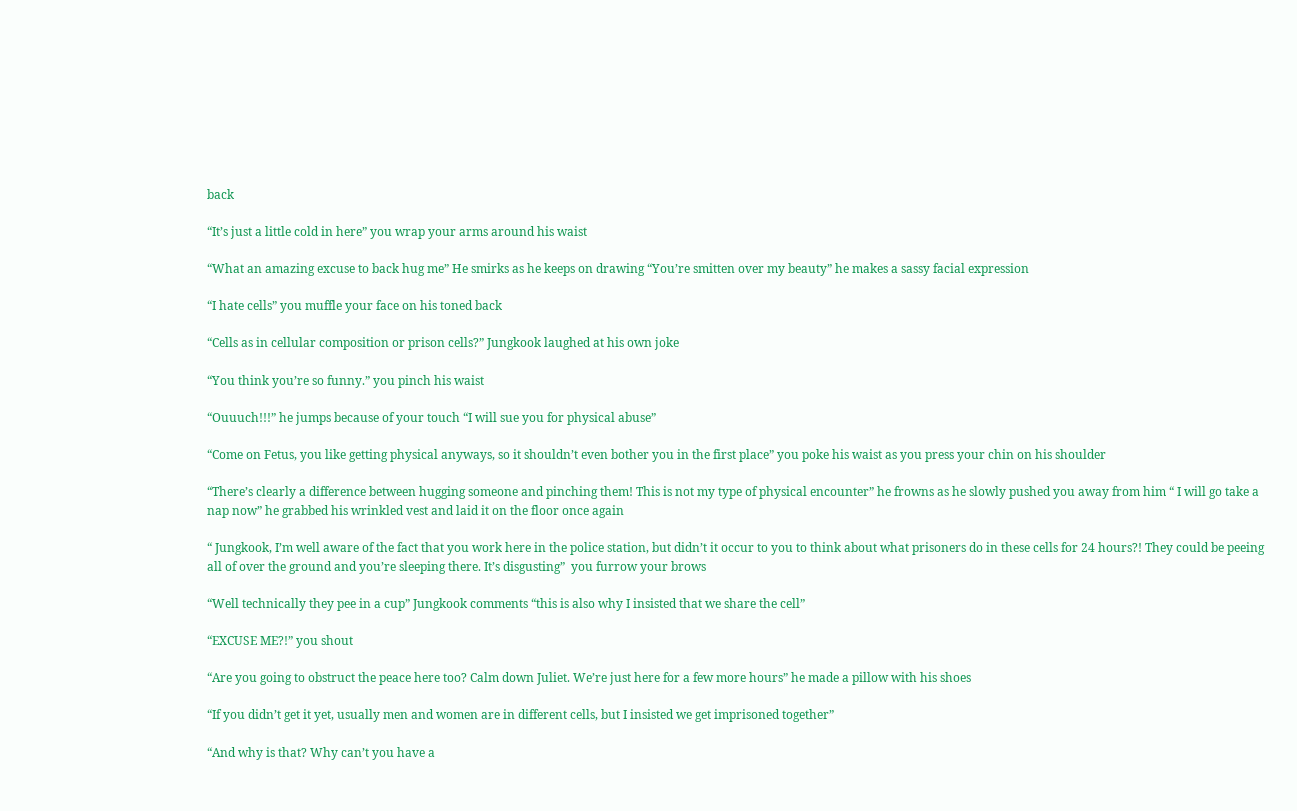back

“It’s just a little cold in here” you wrap your arms around his waist

“What an amazing excuse to back hug me” He smirks as he keeps on drawing “You’re smitten over my beauty” he makes a sassy facial expression

“I hate cells” you muffle your face on his toned back

“Cells as in cellular composition or prison cells?” Jungkook laughed at his own joke

“You think you’re so funny.” you pinch his waist

“Ouuuch!!!” he jumps because of your touch “I will sue you for physical abuse”

“Come on Fetus, you like getting physical anyways, so it shouldn’t even bother you in the first place” you poke his waist as you press your chin on his shoulder

“There’s clearly a difference between hugging someone and pinching them! This is not my type of physical encounter” he frowns as he slowly pushed you away from him “ I will go take a nap now” he grabbed his wrinkled vest and laid it on the floor once again

“ Jungkook, I’m well aware of the fact that you work here in the police station, but didn’t it occur to you to think about what prisoners do in these cells for 24 hours?! They could be peeing all of over the ground and you’re sleeping there. It’s disgusting”  you furrow your brows

“Well technically they pee in a cup” Jungkook comments “this is also why I insisted that we share the cell”

“EXCUSE ME?!” you shout

“Are you going to obstruct the peace here too? Calm down Juliet. We’re just here for a few more hours” he made a pillow with his shoes

“If you didn’t get it yet, usually men and women are in different cells, but I insisted we get imprisoned together”

“And why is that? Why can’t you have a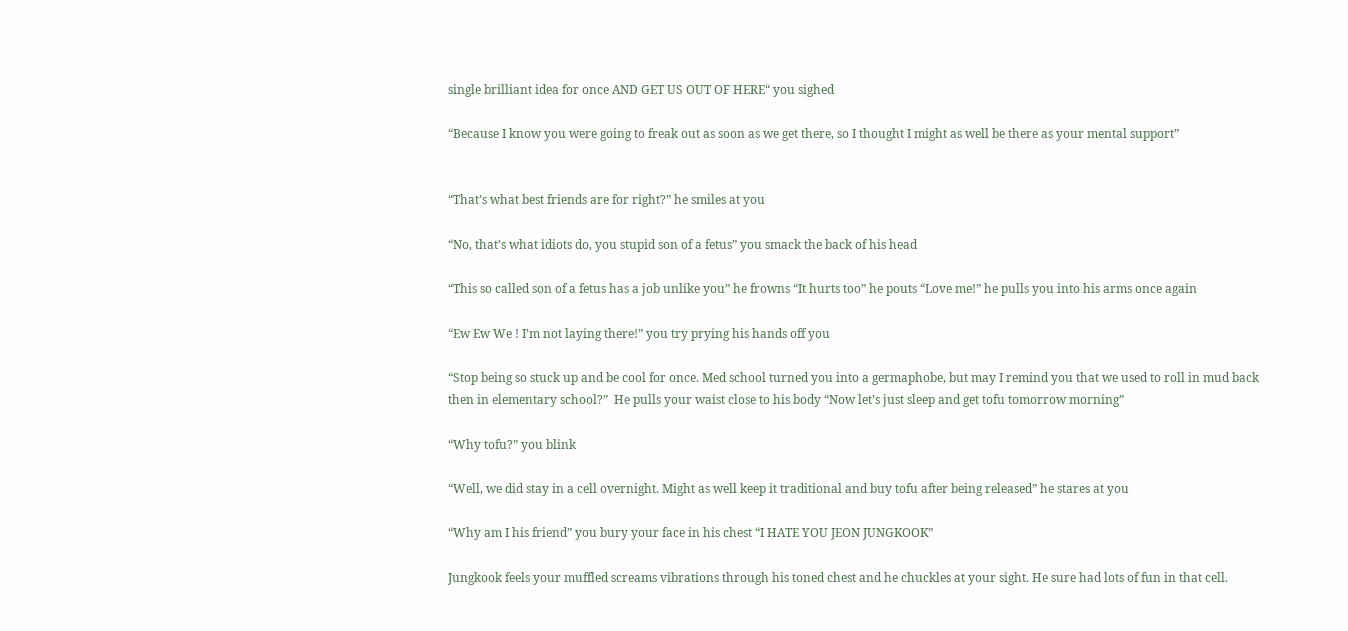single brilliant idea for once AND GET US OUT OF HERE“ you sighed

“Because I know you were going to freak out as soon as we get there, so I thought I might as well be there as your mental support”


“That’s what best friends are for right?” he smiles at you

“No, that’s what idiots do, you stupid son of a fetus” you smack the back of his head

“This so called son of a fetus has a job unlike you” he frowns “It hurts too” he pouts “Love me!” he pulls you into his arms once again

“Ew Ew We ! I’m not laying there!” you try prying his hands off you

“Stop being so stuck up and be cool for once. Med school turned you into a germaphobe, but may I remind you that we used to roll in mud back then in elementary school?”  He pulls your waist close to his body “Now let’s just sleep and get tofu tomorrow morning”

“Why tofu?” you blink

“Well, we did stay in a cell overnight. Might as well keep it traditional and buy tofu after being released” he stares at you

“Why am I his friend” you bury your face in his chest “I HATE YOU JEON JUNGKOOK”

Jungkook feels your muffled screams vibrations through his toned chest and he chuckles at your sight. He sure had lots of fun in that cell.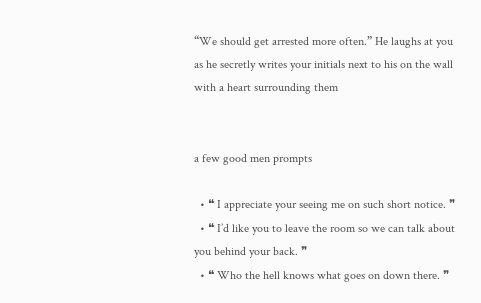“We should get arrested more often.” He laughs at you as he secretly writes your initials next to his on the wall with a heart surrounding them


a few good men prompts

  • ❝ I appreciate your seeing me on such short notice. ❞
  • ❝ I’d like you to leave the room so we can talk about you behind your back. ❞
  • ❝ Who the hell knows what goes on down there. ❞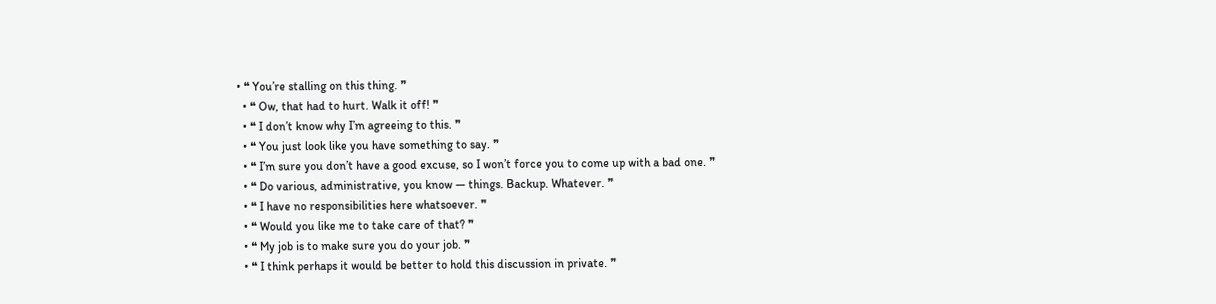• ❝ You’re stalling on this thing. ❞
  • ❝ Ow, that had to hurt. Walk it off! ❞
  • ❝ I don’t know why I’m agreeing to this. ❞
  • ❝ You just look like you have something to say. ❞
  • ❝ I’m sure you don’t have a good excuse, so I won’t force you to come up with a bad one. ❞
  • ❝ Do various, administrative, you know — things. Backup. Whatever. ❞
  • ❝ I have no responsibilities here whatsoever. ❞
  • ❝ Would you like me to take care of that? ❞
  • ❝ My job is to make sure you do your job. ❞
  • ❝ I think perhaps it would be better to hold this discussion in private. ❞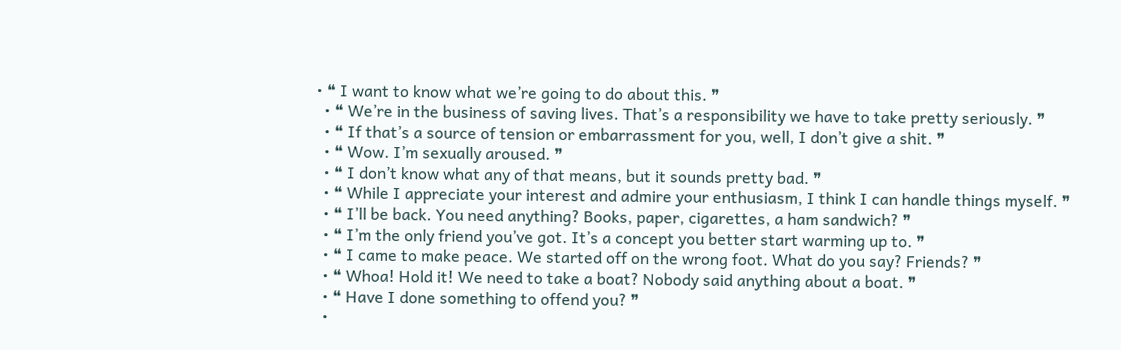• ❝ I want to know what we’re going to do about this. ❞
  • ❝ We’re in the business of saving lives. That’s a responsibility we have to take pretty seriously. ❞
  • ❝ If that’s a source of tension or embarrassment for you, well, I don’t give a shit. ❞
  • ❝ Wow. I’m sexually aroused. ❞
  • ❝ I don’t know what any of that means, but it sounds pretty bad. ❞
  • ❝ While I appreciate your interest and admire your enthusiasm, I think I can handle things myself. ❞
  • ❝ I’ll be back. You need anything? Books, paper, cigarettes, a ham sandwich? ❞
  • ❝ I’m the only friend you’ve got. It’s a concept you better start warming up to. ❞
  • ❝ I came to make peace. We started off on the wrong foot. What do you say? Friends? ❞
  • ❝ Whoa! Hold it! We need to take a boat? Nobody said anything about a boat. ❞
  • ❝ Have I done something to offend you? ❞
  •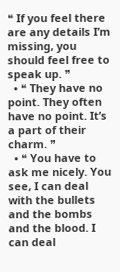❝ If you feel there are any details I’m missing, you should feel free to speak up. ❞
  • ❝ They have no point. They often have no point. It’s a part of their charm. ❞
  • ❝ You have to ask me nicely. You see, I can deal with the bullets and the bombs and the blood. I can deal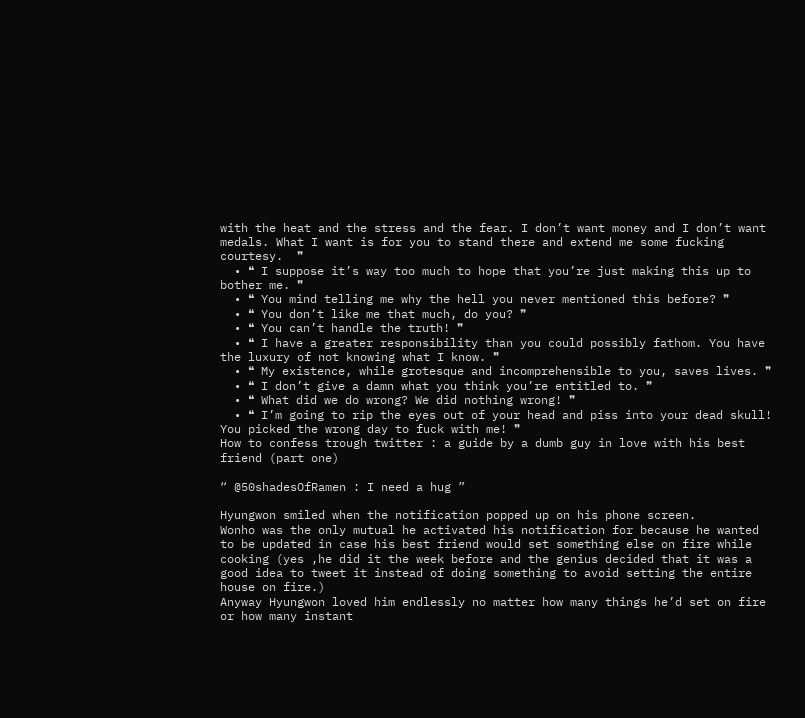with the heat and the stress and the fear. I don’t want money and I don’t want medals. What I want is for you to stand there and extend me some fucking courtesy.  ❞
  • ❝ I suppose it’s way too much to hope that you’re just making this up to bother me. ❞
  • ❝ You mind telling me why the hell you never mentioned this before? ❞
  • ❝ You don’t like me that much, do you? ❞
  • ❝ You can’t handle the truth! ❞
  • ❝ I have a greater responsibility than you could possibly fathom. You have the luxury of not knowing what I know. ❞
  • ❝ My existence, while grotesque and incomprehensible to you, saves lives. ❞
  • ❝ I don’t give a damn what you think you’re entitled to. ❞
  • ❝ What did we do wrong? We did nothing wrong! ❞
  • ❝ I’m going to rip the eyes out of your head and piss into your dead skull! You picked the wrong day to fuck with me! ❞
How to confess trough twitter : a guide by a dumb guy in love with his best friend (part one)

“ @50shadesOfRamen : I need a hug ”

Hyungwon smiled when the notification popped up on his phone screen.
Wonho was the only mutual he activated his notification for because he wanted to be updated in case his best friend would set something else on fire while cooking (yes ,he did it the week before and the genius decided that it was a good idea to tweet it instead of doing something to avoid setting the entire house on fire.)
Anyway Hyungwon loved him endlessly no matter how many things he’d set on fire or how many instant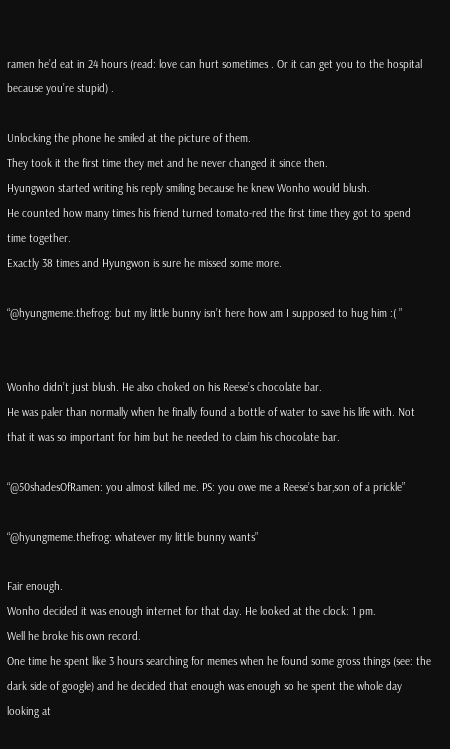ramen he’d eat in 24 hours (read: love can hurt sometimes . Or it can get you to the hospital because you’re stupid) .

Unlocking the phone he smiled at the picture of them.
They took it the first time they met and he never changed it since then.
Hyungwon started writing his reply smiling because he knew Wonho would blush.
He counted how many times his friend turned tomato-red the first time they got to spend time together.
Exactly 38 times and Hyungwon is sure he missed some more.

“@hyungmeme.thefrog: but my little bunny isn’t here how am I supposed to hug him :( ”


Wonho didn’t just blush. He also choked on his Reese’s chocolate bar.
He was paler than normally when he finally found a bottle of water to save his life with. Not that it was so important for him but he needed to claim his chocolate bar.

“@50shadesOfRamen: you almost killed me. PS: you owe me a Reese’s bar,son of a prickle”

“@hyungmeme.thefrog: whatever my little bunny wants”

Fair enough.
Wonho decided it was enough internet for that day. He looked at the clock: 1 pm.
Well he broke his own record.
One time he spent like 3 hours searching for memes when he found some gross things (see: the dark side of google) and he decided that enough was enough so he spent the whole day looking at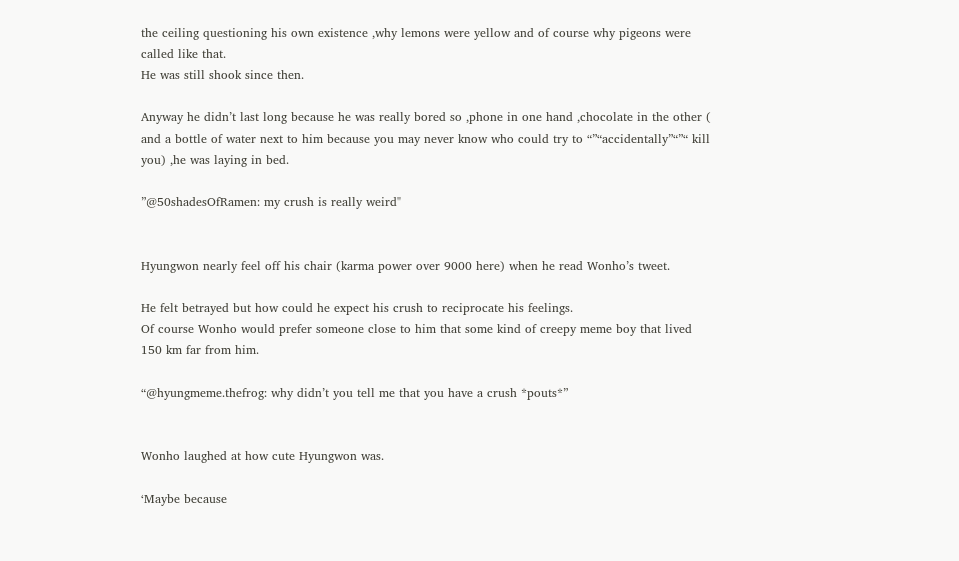the ceiling questioning his own existence ,why lemons were yellow and of course why pigeons were called like that.
He was still shook since then.

Anyway he didn’t last long because he was really bored so ,phone in one hand ,chocolate in the other ( and a bottle of water next to him because you may never know who could try to “”“accidentally”“”“ kill you) ,he was laying in bed.

”@50shadesOfRamen: my crush is really weird"


Hyungwon nearly feel off his chair (karma power over 9000 here) when he read Wonho’s tweet.

He felt betrayed but how could he expect his crush to reciprocate his feelings.
Of course Wonho would prefer someone close to him that some kind of creepy meme boy that lived 150 km far from him.

“@hyungmeme.thefrog: why didn’t you tell me that you have a crush *pouts*”


Wonho laughed at how cute Hyungwon was.

‘Maybe because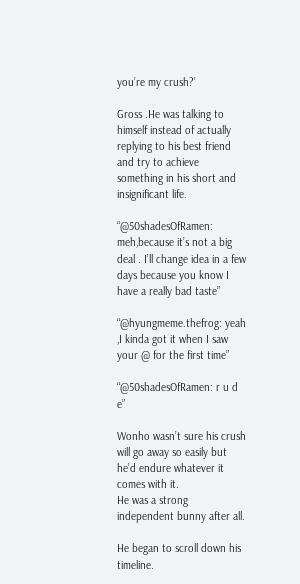you’re my crush?’

Gross .He was talking to himself instead of actually replying to his best friend and try to achieve something in his short and insignificant life.

“@50shadesOfRamen: meh,because it’s not a big deal . I’ll change idea in a few days because you know I have a really bad taste”

“@hyungmeme.thefrog: yeah ,I kinda got it when I saw your @ for the first time”

“@50shadesOfRamen: r u d e”

Wonho wasn’t sure his crush will go away so easily but he’d endure whatever it comes with it.
He was a strong independent bunny after all.

He began to scroll down his timeline.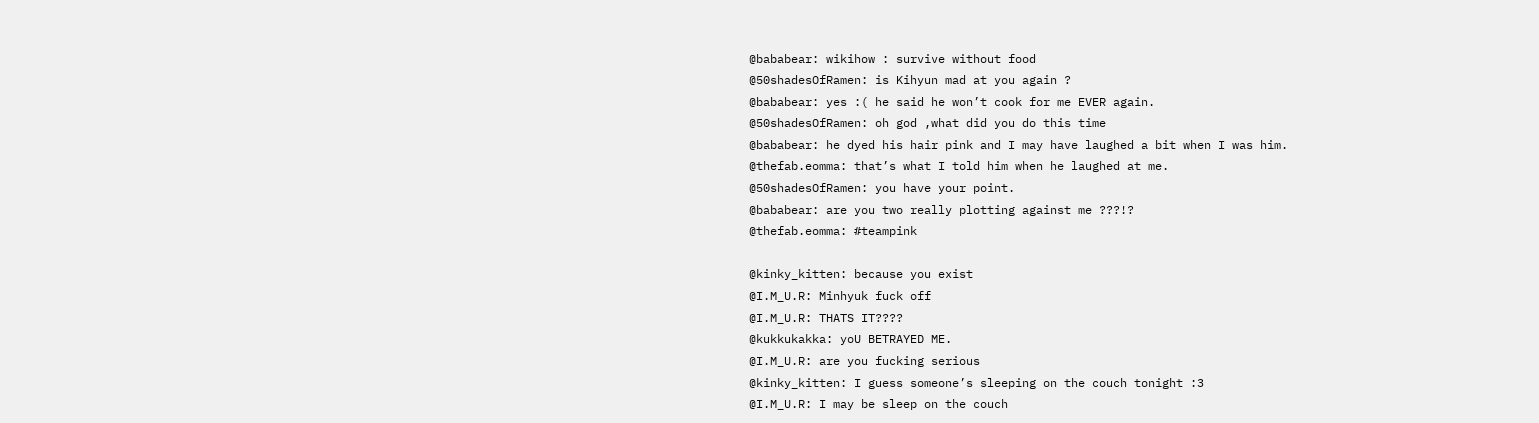@bababear: wikihow : survive without food
@50shadesOfRamen: is Kihyun mad at you again ?
@bababear: yes :( he said he won’t cook for me EVER again.
@50shadesOfRamen: oh god ,what did you do this time
@bababear: he dyed his hair pink and I may have laughed a bit when I was him.
@thefab.eomma: that’s what I told him when he laughed at me.
@50shadesOfRamen: you have your point.
@bababear: are you two really plotting against me ???!?
@thefab.eomma: #teampink

@kinky_kitten: because you exist
@I.M_U.R: Minhyuk fuck off
@I.M_U.R: THATS IT????
@kukkukakka: yoU BETRAYED ME.
@I.M_U.R: are you fucking serious
@kinky_kitten: I guess someone’s sleeping on the couch tonight :3
@I.M_U.R: I may be sleep on the couch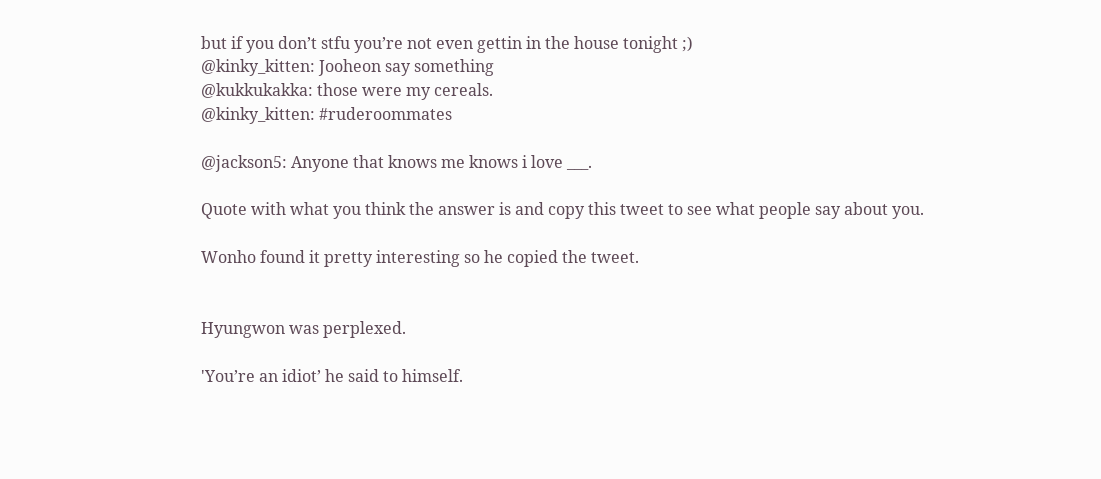but if you don’t stfu you’re not even gettin in the house tonight ;)
@kinky_kitten: Jooheon say something
@kukkukakka: those were my cereals.
@kinky_kitten: #ruderoommates

@jackson5: Anyone that knows me knows i love ___.

Quote with what you think the answer is and copy this tweet to see what people say about you.

Wonho found it pretty interesting so he copied the tweet.


Hyungwon was perplexed.

'You’re an idiot’ he said to himself.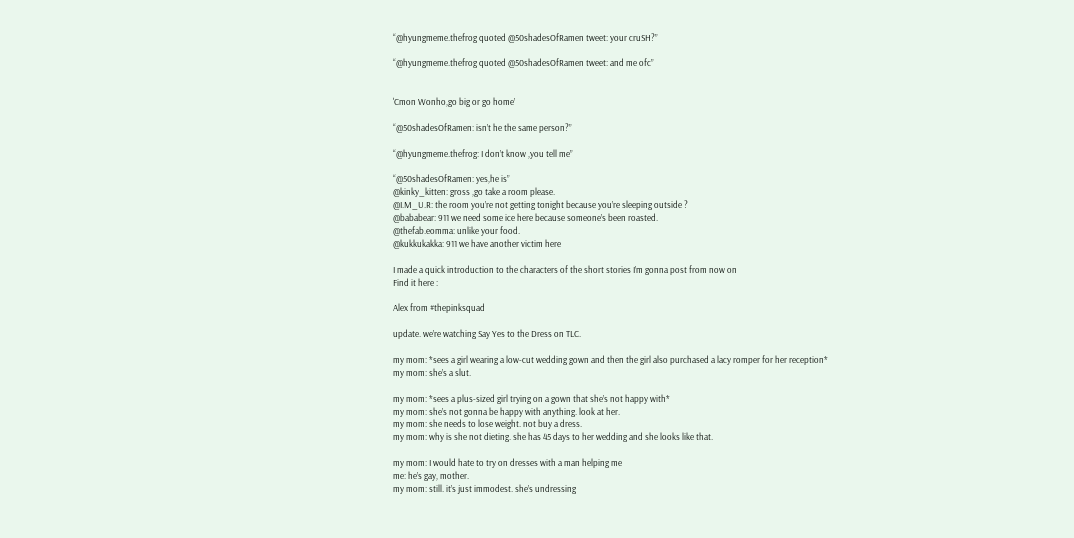“@hyungmeme.thefrog quoted @50shadesOfRamen tweet: your cruSH?”

“@hyungmeme.thefrog quoted @50shadesOfRamen tweet: and me ofc”


'Cmon Wonho,go big or go home’

“@50shadesOfRamen: isn’t he the same person?”

“@hyungmeme.thefrog: I don’t know ,you tell me”

“@50shadesOfRamen: yes,he is”
@kinky_kitten: gross ,go take a room please.
@I.M_U.R: the room you’re not getting tonight because you’re sleeping outside ?
@bababear: 911 we need some ice here because someone’s been roasted.
@thefab.eomma: unlike your food.
@kukkukakka: 911 we have another victim here

I made a quick introduction to the characters of the short stories I’m gonna post from now on
Find it here :

Alex from #thepinksquad

update. we’re watching Say Yes to the Dress on TLC.

my mom: *sees a girl wearing a low-cut wedding gown and then the girl also purchased a lacy romper for her reception*
my mom: she’s a slut.

my mom: *sees a plus-sized girl trying on a gown that she’s not happy with*
my mom: she’s not gonna be happy with anything. look at her.
my mom: she needs to lose weight. not buy a dress.
my mom: why is she not dieting. she has 45 days to her wedding and she looks like that.

my mom: I would hate to try on dresses with a man helping me
me: he’s gay, mother.
my mom: still. it’s just immodest. she’s undressing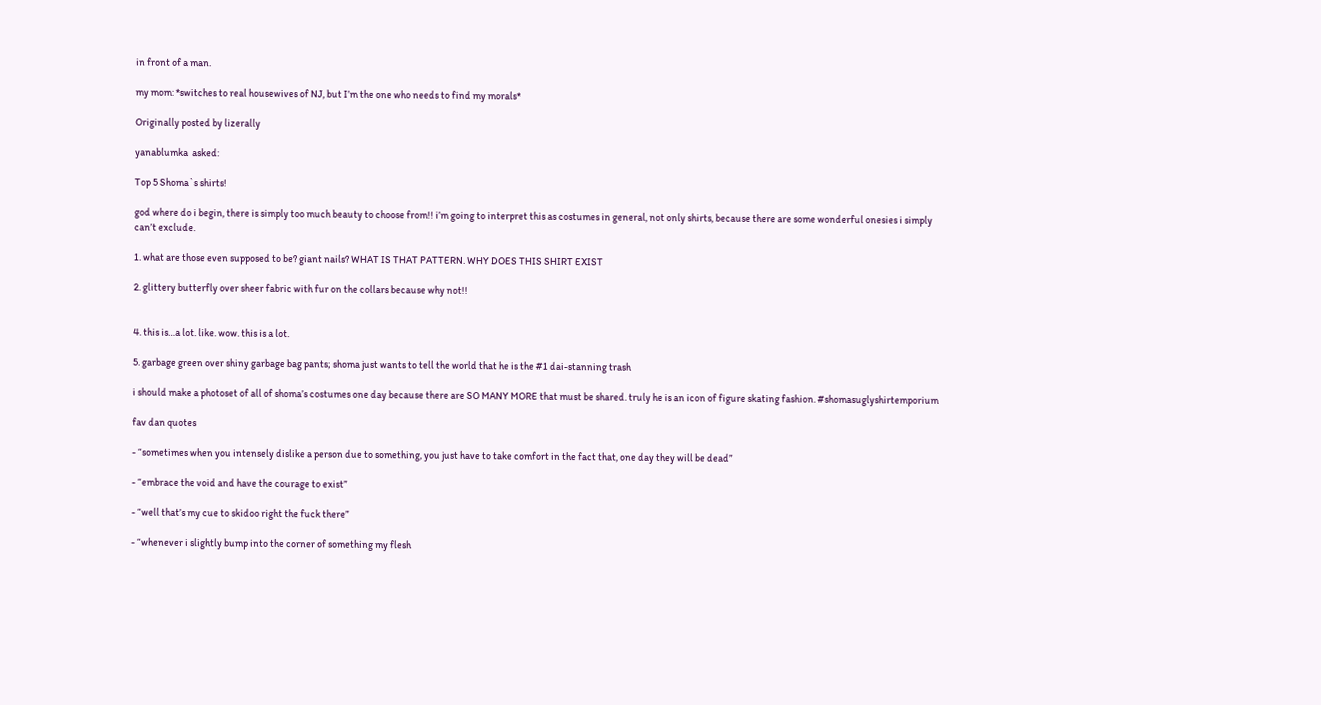in front of a man.

my mom: *switches to real housewives of NJ, but I’m the one who needs to find my morals*

Originally posted by lizerally

yanablumka  asked:

Top 5 Shoma`s shirts!

god where do i begin, there is simply too much beauty to choose from!! i’m going to interpret this as costumes in general, not only shirts, because there are some wonderful onesies i simply can’t exclude.

1. what are those even supposed to be? giant nails? WHAT IS THAT PATTERN. WHY DOES THIS SHIRT EXIST

2. glittery butterfly over sheer fabric with fur on the collars because why not!!


4. this is…a lot. like. wow. this is a lot.

5. garbage green over shiny garbage bag pants; shoma just wants to tell the world that he is the #1 dai-stanning trash

i should make a photoset of all of shoma’s costumes one day because there are SO MANY MORE that must be shared. truly he is an icon of figure skating fashion. #shomasuglyshirtemporium

fav dan quotes

- “sometimes when you intensely dislike a person due to something, you just have to take comfort in the fact that, one day they will be dead”

- “embrace the void and have the courage to exist”

- “well that’s my cue to skidoo right the fuck there”

- “whenever i slightly bump into the corner of something my flesh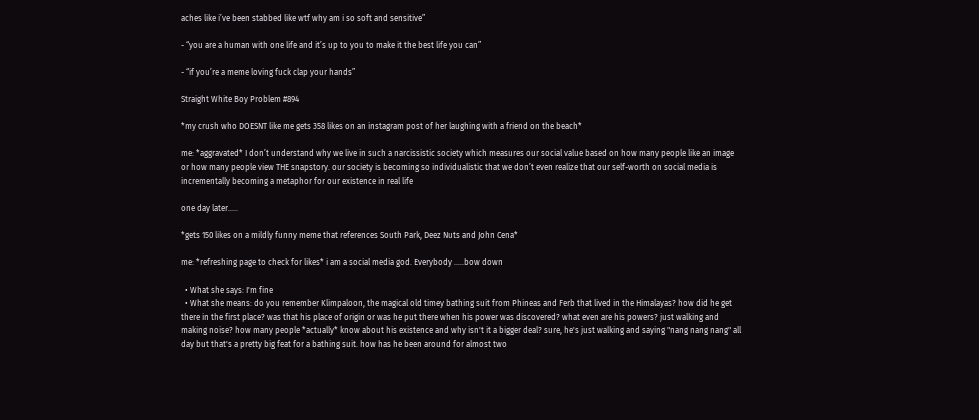aches like i’ve been stabbed like wtf why am i so soft and sensitive”

- “you are a human with one life and it’s up to you to make it the best life you can”

- “if you’re a meme loving fuck clap your hands”

Straight White Boy Problem #894

*my crush who DOESNT like me gets 358 likes on an instagram post of her laughing with a friend on the beach*

me: *aggravated* I don’t understand why we live in such a narcissistic society which measures our social value based on how many people like an image or how many people view THE snapstory. our society is becoming so individualistic that we don’t even realize that our self-worth on social media is incrementally becoming a metaphor for our existence in real life

one day later…..

*gets 150 likes on a mildly funny meme that references South Park, Deez Nuts and John Cena*

me: *refreshing page to check for likes* i am a social media god. Everybody .….bow down

  • What she says: I'm fine
  • What she means: do you remember Klimpaloon, the magical old timey bathing suit from Phineas and Ferb that lived in the Himalayas? how did he get there in the first place? was that his place of origin or was he put there when his power was discovered? what even are his powers? just walking and making noise? how many people *actually* know about his existence and why isn't it a bigger deal? sure, he's just walking and saying "nang nang nang" all day but that's a pretty big feat for a bathing suit. how has he been around for almost two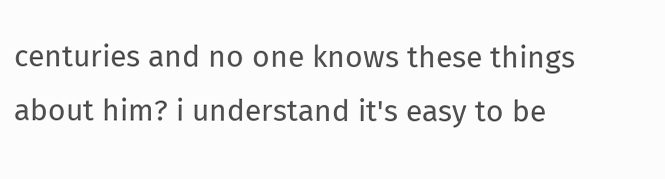centuries and no one knows these things about him? i understand it's easy to be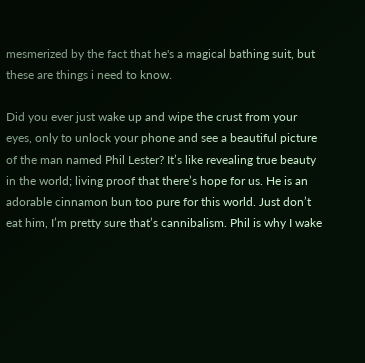mesmerized by the fact that he's a magical bathing suit, but these are things i need to know.

Did you ever just wake up and wipe the crust from your eyes, only to unlock your phone and see a beautiful picture of the man named Phil Lester? It’s like revealing true beauty in the world; living proof that there’s hope for us. He is an adorable cinnamon bun too pure for this world. Just don’t eat him, I’m pretty sure that’s cannibalism. Phil is why I wake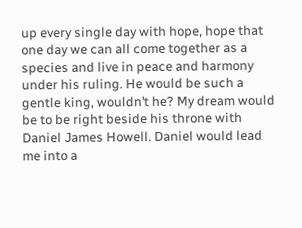up every single day with hope, hope that one day we can all come together as a species and live in peace and harmony under his ruling. He would be such a gentle king, wouldn’t he? My dream would be to be right beside his throne with Daniel James Howell. Daniel would lead me into a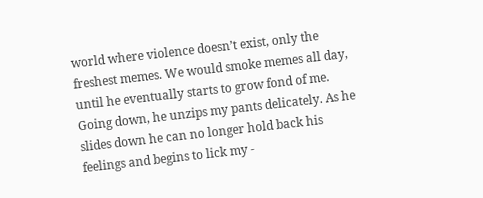world where violence doesn’t exist, only the freshest memes. We would smoke memes all day, until he eventually starts to grow fond of me. Going down, he unzips my pants delicately. As he slides down he can no longer hold back his feelings and begins to lick my -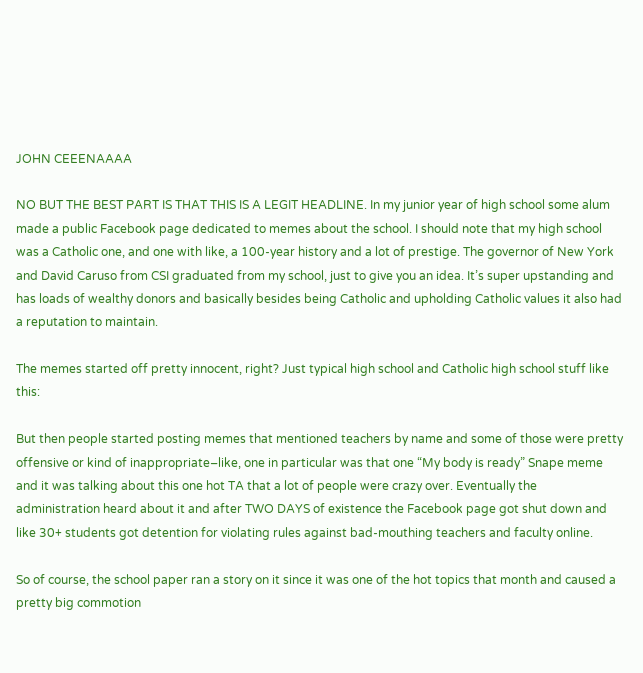JOHN CEEENAAAA

NO BUT THE BEST PART IS THAT THIS IS A LEGIT HEADLINE. In my junior year of high school some alum made a public Facebook page dedicated to memes about the school. I should note that my high school was a Catholic one, and one with like, a 100-year history and a lot of prestige. The governor of New York and David Caruso from CSI graduated from my school, just to give you an idea. It’s super upstanding and has loads of wealthy donors and basically besides being Catholic and upholding Catholic values it also had a reputation to maintain.

The memes started off pretty innocent, right? Just typical high school and Catholic high school stuff like this:

But then people started posting memes that mentioned teachers by name and some of those were pretty offensive or kind of inappropriate–like, one in particular was that one “My body is ready” Snape meme and it was talking about this one hot TA that a lot of people were crazy over. Eventually the administration heard about it and after TWO DAYS of existence the Facebook page got shut down and like 30+ students got detention for violating rules against bad-mouthing teachers and faculty online.

So of course, the school paper ran a story on it since it was one of the hot topics that month and caused a pretty big commotion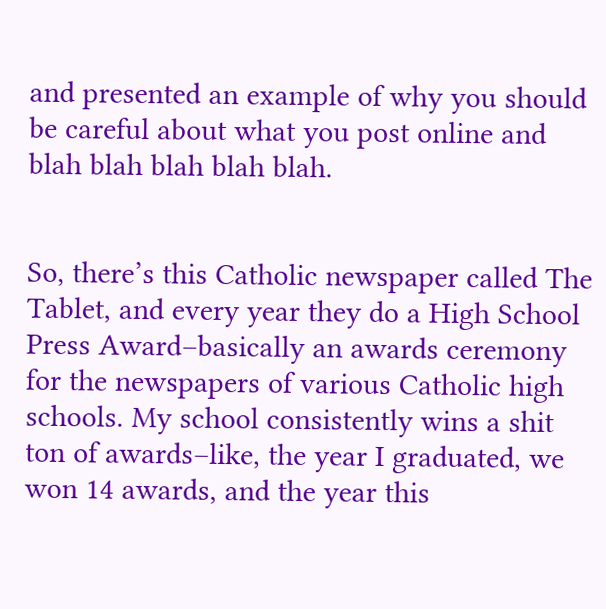and presented an example of why you should be careful about what you post online and blah blah blah blah blah.


So, there’s this Catholic newspaper called The Tablet, and every year they do a High School Press Award–basically an awards ceremony for the newspapers of various Catholic high schools. My school consistently wins a shit ton of awards–like, the year I graduated, we won 14 awards, and the year this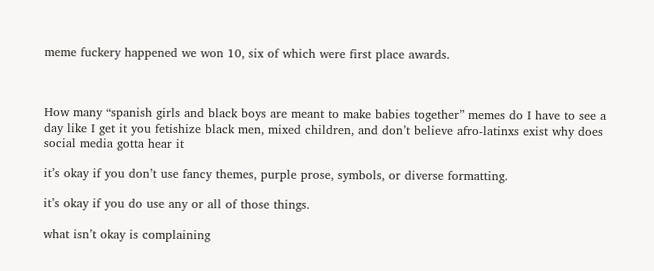meme fuckery happened we won 10, six of which were first place awards.



How many “spanish girls and black boys are meant to make babies together” memes do I have to see a day like I get it you fetishize black men, mixed children, and don’t believe afro-latinxs exist why does social media gotta hear it

it’s okay if you don’t use fancy themes, purple prose, symbols, or diverse formatting.

it’s okay if you do use any or all of those things.

what isn’t okay is complaining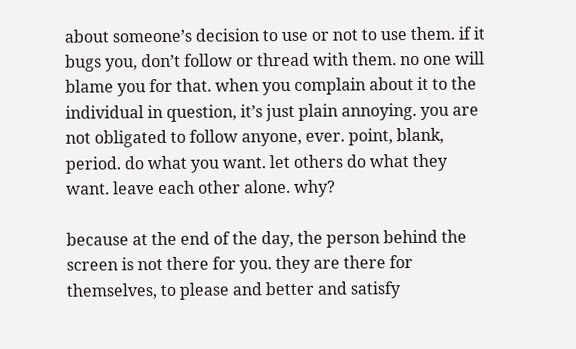about someone’s decision to use or not to use them. if it bugs you, don’t follow or thread with them. no one will blame you for that. when you complain about it to the individual in question, it’s just plain annoying. you are not obligated to follow anyone, ever. point, blank, period. do what you want. let others do what they want. leave each other alone. why?

because at the end of the day, the person behind the screen is not there for you. they are there for themselves, to please and better and satisfy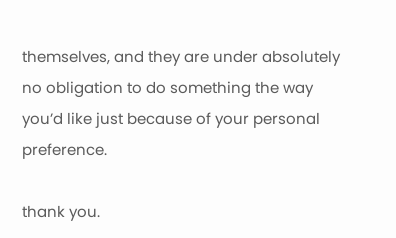themselves, and they are under absolutely no obligation to do something the way you’d like just because of your personal preference.

thank you.